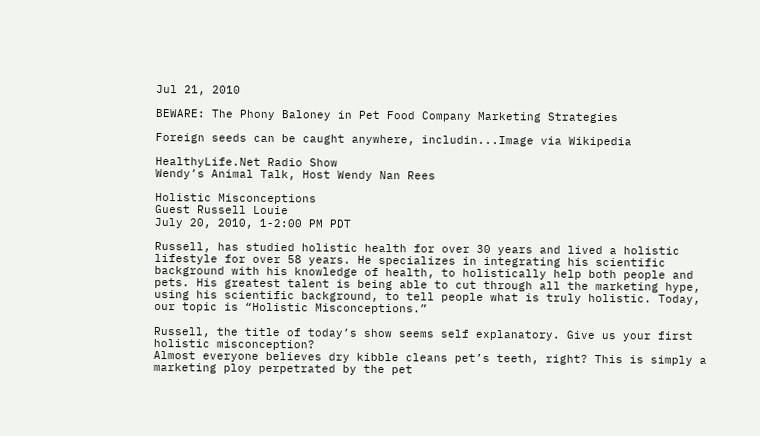Jul 21, 2010

BEWARE: The Phony Baloney in Pet Food Company Marketing Strategies

Foreign seeds can be caught anywhere, includin...Image via Wikipedia

HealthyLife.Net Radio Show
Wendy’s Animal Talk, Host Wendy Nan Rees

Holistic Misconceptions
Guest Russell Louie
July 20, 2010, 1-2:00 PM PDT

Russell, has studied holistic health for over 30 years and lived a holistic lifestyle for over 58 years. He specializes in integrating his scientific background with his knowledge of health, to holistically help both people and pets. His greatest talent is being able to cut through all the marketing hype, using his scientific background, to tell people what is truly holistic. Today, our topic is “Holistic Misconceptions.”

Russell, the title of today’s show seems self explanatory. Give us your first holistic misconception?
Almost everyone believes dry kibble cleans pet’s teeth, right? This is simply a marketing ploy perpetrated by the pet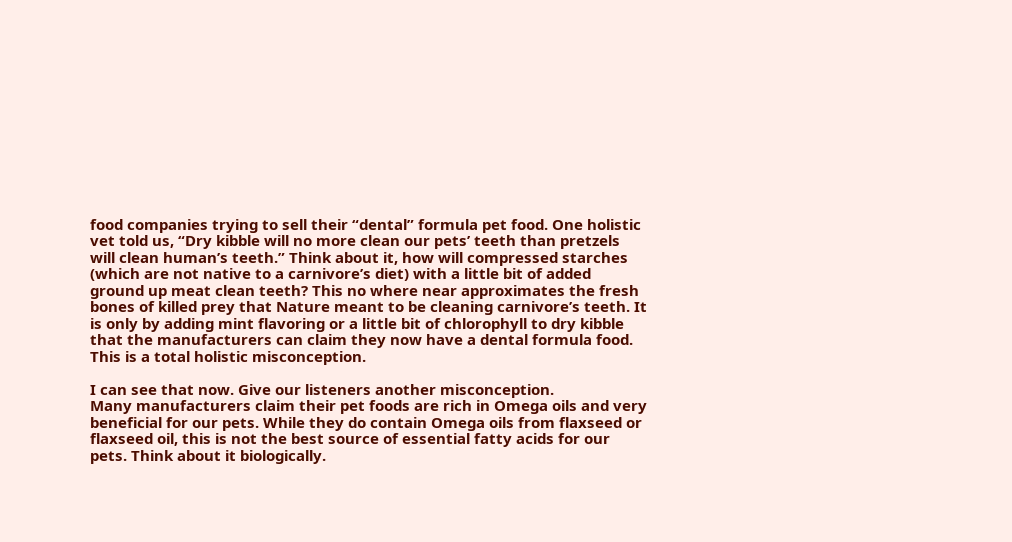food companies trying to sell their “dental” formula pet food. One holistic vet told us, “Dry kibble will no more clean our pets’ teeth than pretzels will clean human’s teeth.” Think about it, how will compressed starches (which are not native to a carnivore’s diet) with a little bit of added ground up meat clean teeth? This no where near approximates the fresh bones of killed prey that Nature meant to be cleaning carnivore’s teeth. It is only by adding mint flavoring or a little bit of chlorophyll to dry kibble that the manufacturers can claim they now have a dental formula food. This is a total holistic misconception.

I can see that now. Give our listeners another misconception.
Many manufacturers claim their pet foods are rich in Omega oils and very beneficial for our pets. While they do contain Omega oils from flaxseed or flaxseed oil, this is not the best source of essential fatty acids for our pets. Think about it biologically.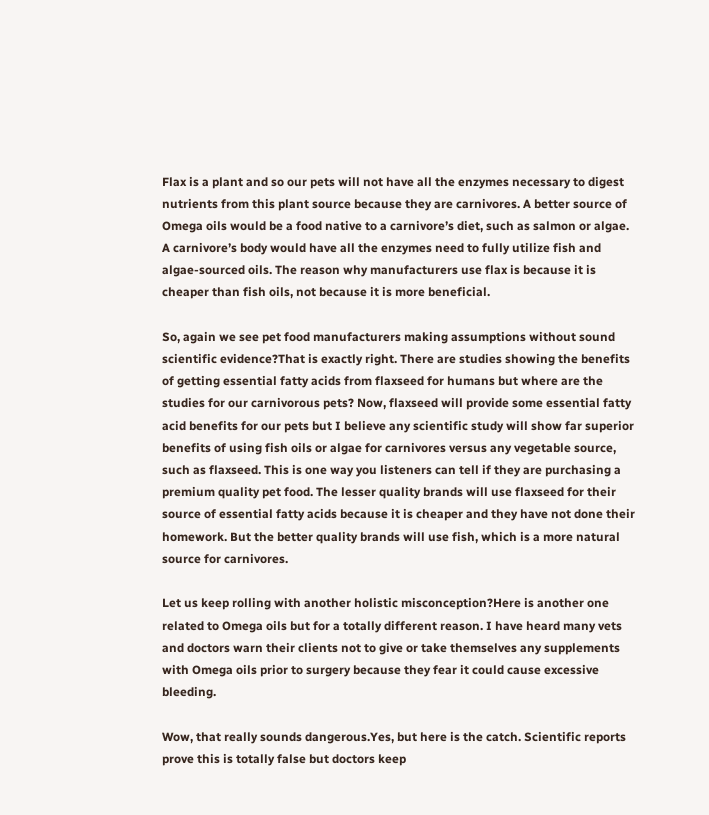Flax is a plant and so our pets will not have all the enzymes necessary to digest nutrients from this plant source because they are carnivores. A better source of Omega oils would be a food native to a carnivore’s diet, such as salmon or algae. A carnivore’s body would have all the enzymes need to fully utilize fish and algae-sourced oils. The reason why manufacturers use flax is because it is cheaper than fish oils, not because it is more beneficial.

So, again we see pet food manufacturers making assumptions without sound scientific evidence?That is exactly right. There are studies showing the benefits of getting essential fatty acids from flaxseed for humans but where are the studies for our carnivorous pets? Now, flaxseed will provide some essential fatty acid benefits for our pets but I believe any scientific study will show far superior benefits of using fish oils or algae for carnivores versus any vegetable source, such as flaxseed. This is one way you listeners can tell if they are purchasing a premium quality pet food. The lesser quality brands will use flaxseed for their source of essential fatty acids because it is cheaper and they have not done their homework. But the better quality brands will use fish, which is a more natural source for carnivores.

Let us keep rolling with another holistic misconception?Here is another one related to Omega oils but for a totally different reason. I have heard many vets and doctors warn their clients not to give or take themselves any supplements with Omega oils prior to surgery because they fear it could cause excessive bleeding.

Wow, that really sounds dangerous.Yes, but here is the catch. Scientific reports prove this is totally false but doctors keep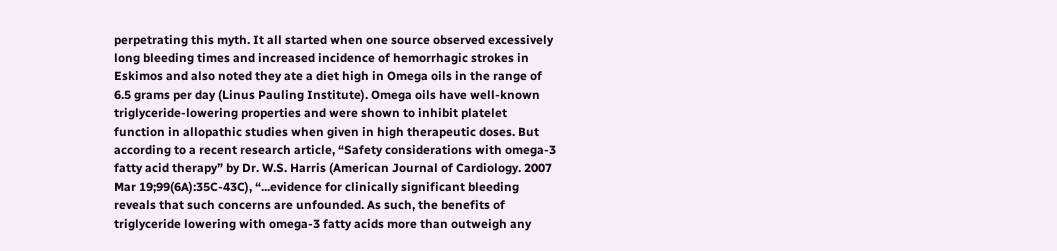perpetrating this myth. It all started when one source observed excessively long bleeding times and increased incidence of hemorrhagic strokes in Eskimos and also noted they ate a diet high in Omega oils in the range of 6.5 grams per day (Linus Pauling Institute). Omega oils have well-known triglyceride-lowering properties and were shown to inhibit platelet function in allopathic studies when given in high therapeutic doses. But according to a recent research article, “Safety considerations with omega-3 fatty acid therapy” by Dr. W.S. Harris (American Journal of Cardiology. 2007 Mar 19;99(6A):35C-43C), “...evidence for clinically significant bleeding reveals that such concerns are unfounded. As such, the benefits of triglyceride lowering with omega-3 fatty acids more than outweigh any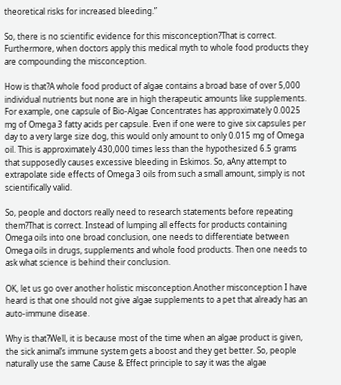theoretical risks for increased bleeding.”

So, there is no scientific evidence for this misconception?That is correct. Furthermore, when doctors apply this medical myth to whole food products they are compounding the misconception.

How is that?A whole food product of algae contains a broad base of over 5,000 individual nutrients but none are in high therapeutic amounts like supplements. For example, one capsule of Bio-Algae Concentrates has approximately 0.0025 mg of Omega 3 fatty acids per capsule. Even if one were to give six capsules per day to a very large size dog, this would only amount to only 0.015 mg of Omega oil. This is approximately 430,000 times less than the hypothesized 6.5 grams that supposedly causes excessive bleeding in Eskimos. So, aAny attempt to extrapolate side effects of Omega 3 oils from such a small amount, simply is not scientifically valid.

So, people and doctors really need to research statements before repeating them?That is correct. Instead of lumping all effects for products containing Omega oils into one broad conclusion, one needs to differentiate between Omega oils in drugs, supplements and whole food products. Then one needs to ask what science is behind their conclusion.

OK, let us go over another holistic misconception.Another misconception I have heard is that one should not give algae supplements to a pet that already has an auto-immune disease.

Why is that?Well, it is because most of the time when an algae product is given, the sick animal’s immune system gets a boost and they get better. So, people naturally use the same Cause & Effect principle to say it was the algae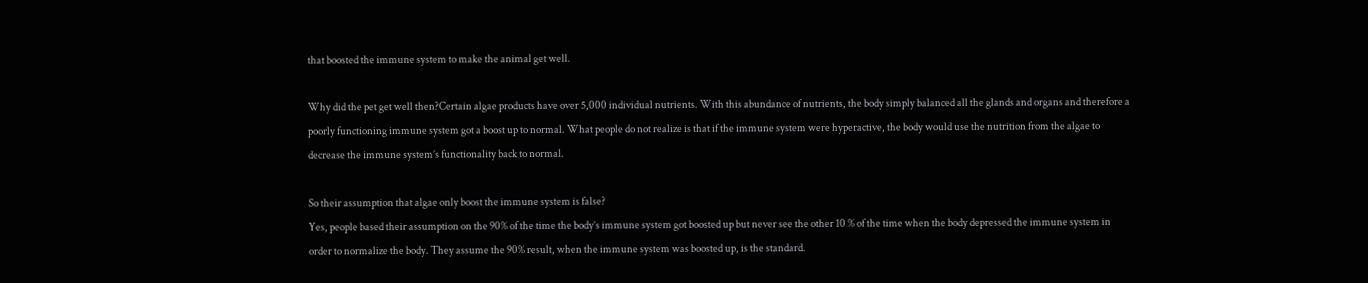that boosted the immune system to make the animal get well.

Why did the pet get well then?Certain algae products have over 5,000 individual nutrients. With this abundance of nutrients, the body simply balanced all the glands and organs and therefore a poorly functioning immune system got a boost up to normal. What people do not realize is that if the immune system were hyperactive, the body would use the nutrition from the algae to decrease the immune system’s functionality back to normal.

So their assumption that algae only boost the immune system is false?
Yes, people based their assumption on the 90% of the time the body’s immune system got boosted up but never see the other 10 % of the time when the body depressed the immune system in order to normalize the body. They assume the 90% result, when the immune system was boosted up, is the standard.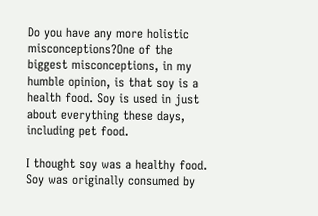Do you have any more holistic misconceptions?One of the biggest misconceptions, in my humble opinion, is that soy is a health food. Soy is used in just about everything these days, including pet food.

I thought soy was a healthy food.
Soy was originally consumed by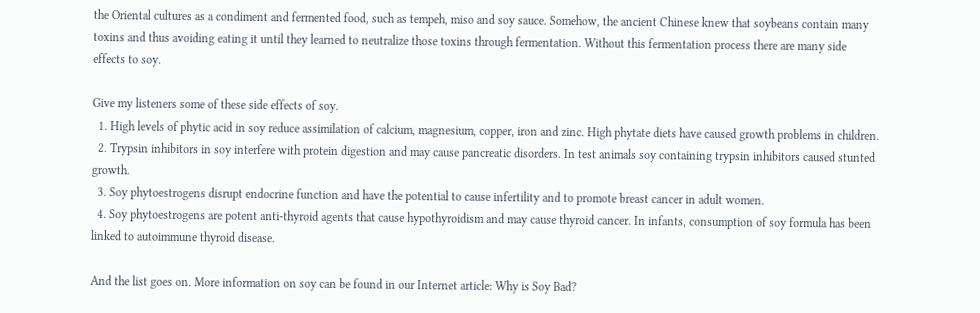the Oriental cultures as a condiment and fermented food, such as tempeh, miso and soy sauce. Somehow, the ancient Chinese knew that soybeans contain many toxins and thus avoiding eating it until they learned to neutralize those toxins through fermentation. Without this fermentation process there are many side effects to soy.

Give my listeners some of these side effects of soy.
  1. High levels of phytic acid in soy reduce assimilation of calcium, magnesium, copper, iron and zinc. High phytate diets have caused growth problems in children.
  2. Trypsin inhibitors in soy interfere with protein digestion and may cause pancreatic disorders. In test animals soy containing trypsin inhibitors caused stunted growth.
  3. Soy phytoestrogens disrupt endocrine function and have the potential to cause infertility and to promote breast cancer in adult women.
  4. Soy phytoestrogens are potent anti-thyroid agents that cause hypothyroidism and may cause thyroid cancer. In infants, consumption of soy formula has been linked to autoimmune thyroid disease.

And the list goes on. More information on soy can be found in our Internet article: Why is Soy Bad?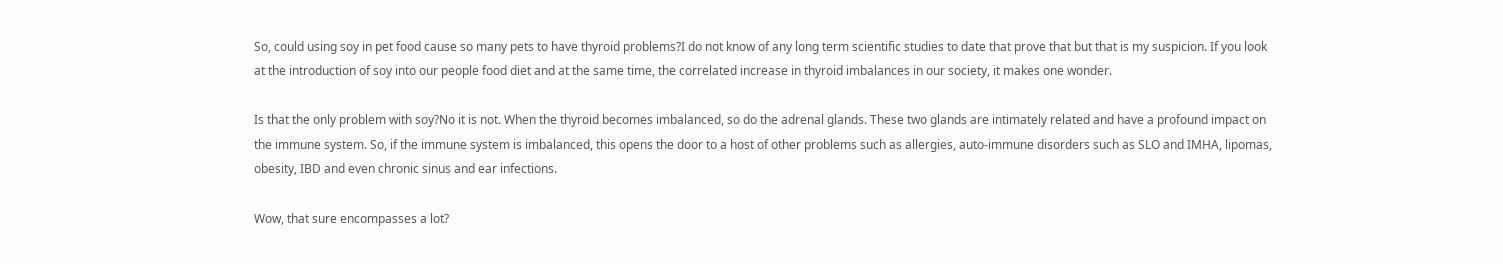So, could using soy in pet food cause so many pets to have thyroid problems?I do not know of any long term scientific studies to date that prove that but that is my suspicion. If you look at the introduction of soy into our people food diet and at the same time, the correlated increase in thyroid imbalances in our society, it makes one wonder.

Is that the only problem with soy?No it is not. When the thyroid becomes imbalanced, so do the adrenal glands. These two glands are intimately related and have a profound impact on the immune system. So, if the immune system is imbalanced, this opens the door to a host of other problems such as allergies, auto-immune disorders such as SLO and IMHA, lipomas, obesity, IBD and even chronic sinus and ear infections.

Wow, that sure encompasses a lot?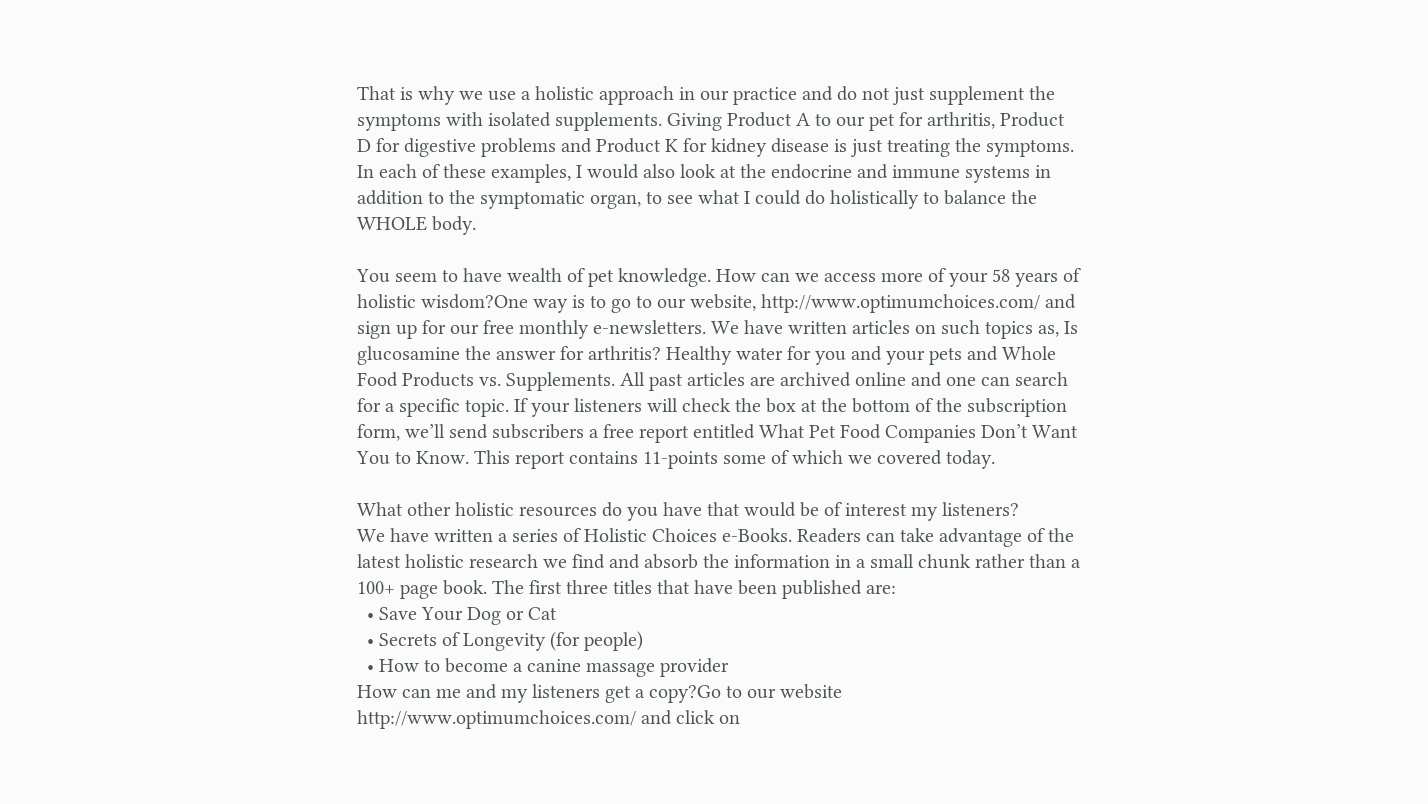That is why we use a holistic approach in our practice and do not just supplement the symptoms with isolated supplements. Giving Product A to our pet for arthritis, Product D for digestive problems and Product K for kidney disease is just treating the symptoms. In each of these examples, I would also look at the endocrine and immune systems in addition to the symptomatic organ, to see what I could do holistically to balance the WHOLE body.

You seem to have wealth of pet knowledge. How can we access more of your 58 years of holistic wisdom?One way is to go to our website, http://www.optimumchoices.com/ and sign up for our free monthly e-newsletters. We have written articles on such topics as, Is glucosamine the answer for arthritis? Healthy water for you and your pets and Whole Food Products vs. Supplements. All past articles are archived online and one can search for a specific topic. If your listeners will check the box at the bottom of the subscription form, we’ll send subscribers a free report entitled What Pet Food Companies Don’t Want You to Know. This report contains 11-points some of which we covered today.

What other holistic resources do you have that would be of interest my listeners?
We have written a series of Holistic Choices e-Books. Readers can take advantage of the latest holistic research we find and absorb the information in a small chunk rather than a 100+ page book. The first three titles that have been published are:
  • Save Your Dog or Cat
  • Secrets of Longevity (for people)
  • How to become a canine massage provider
How can me and my listeners get a copy?Go to our website http://www.optimumchoices.com/ and click on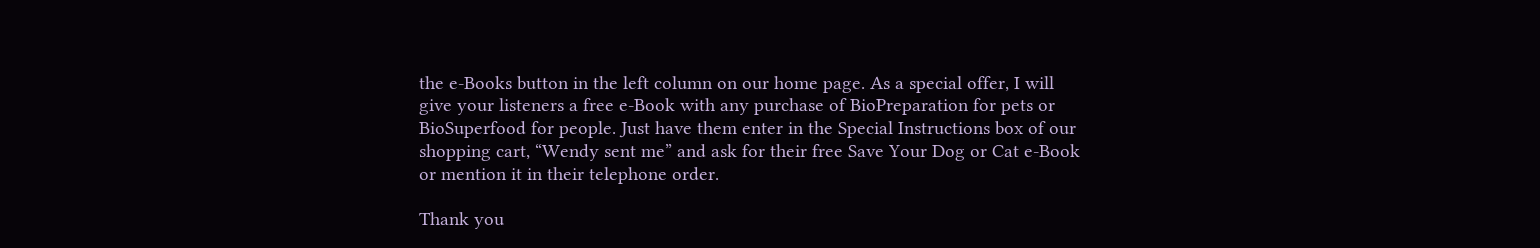the e-Books button in the left column on our home page. As a special offer, I will give your listeners a free e-Book with any purchase of BioPreparation for pets or BioSuperfood for people. Just have them enter in the Special Instructions box of our shopping cart, “Wendy sent me” and ask for their free Save Your Dog or Cat e-Book or mention it in their telephone order.

Thank you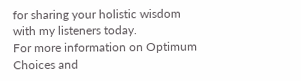for sharing your holistic wisdom with my listeners today.
For more information on Optimum Choices and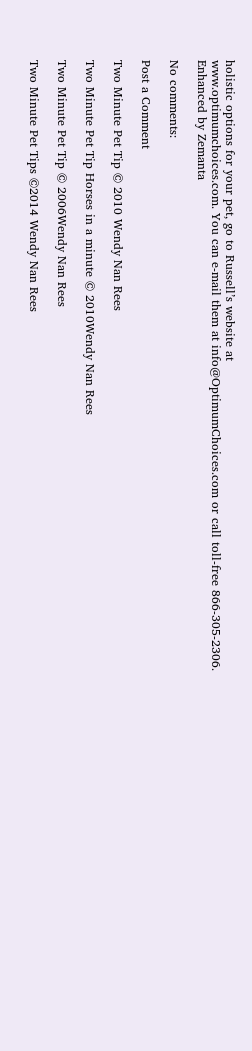holistic options for your pet, go to Russell’s website at
www.optimumchoices.com. You can e-mail them at info@OptimumChoices.com or call toll-free 866-305-2306.
Enhanced by Zemanta

No comments:

Post a Comment

Two Minute Pet Tip © 2010 Wendy Nan Rees

Two Minute Pet Tip Horses in a minute © 2010Wendy Nan Rees

Two Minute Pet Tip © 2006Wendy Nan Rees

Two Minute Pet Tips ©2014 Wendy Nan Rees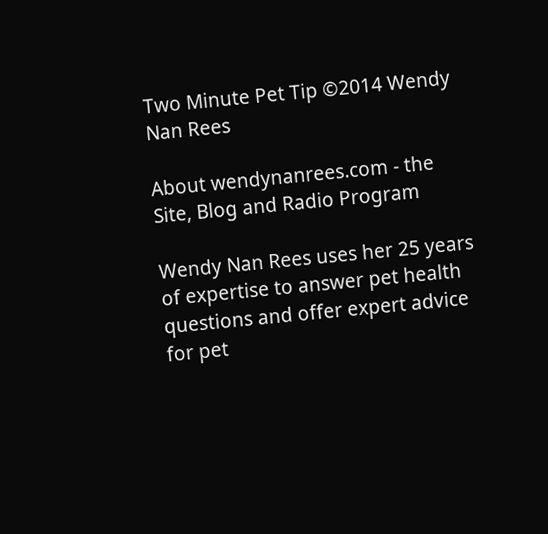Two Minute Pet Tip ©2014 Wendy Nan Rees

About wendynanrees.com - the Site, Blog and Radio Program

Wendy Nan Rees uses her 25 years of expertise to answer pet health questions and offer expert advice for pet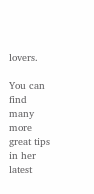lovers.

You can find many more great tips in her latest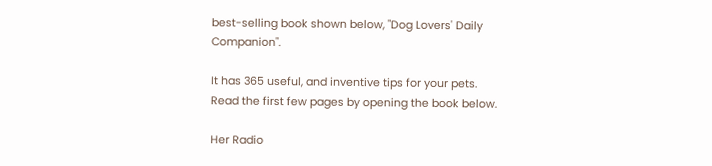best-selling book shown below, "Dog Lovers' Daily Companion".

It has 365 useful, and inventive tips for your pets.
Read the first few pages by opening the book below.

Her Radio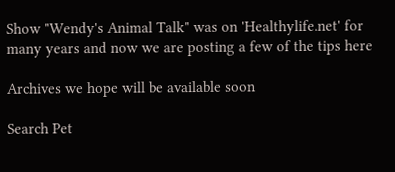Show "Wendy's Animal Talk" was on 'Healthylife.net' for many years and now we are posting a few of the tips here

Archives we hope will be available soon

Search Pet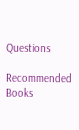Questions

Recommended Books